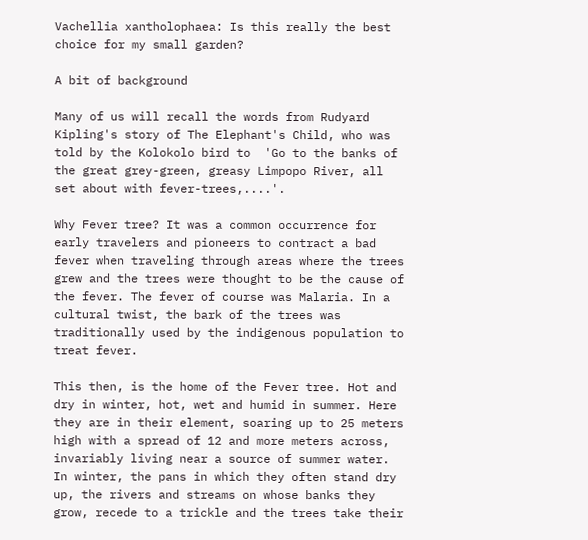Vachellia xantholophaea: Is this really the best choice for my small garden?

A bit of background

Many of us will recall the words from Rudyard Kipling's story of The Elephant's Child, who was told by the Kolokolo bird to  'Go to the banks of the great grey-green, greasy Limpopo River, all set about with fever-trees,....'.

Why Fever tree? It was a common occurrence for early travelers and pioneers to contract a bad fever when traveling through areas where the trees grew and the trees were thought to be the cause of the fever. The fever of course was Malaria. In a cultural twist, the bark of the trees was traditionally used by the indigenous population to treat fever.

This then, is the home of the Fever tree. Hot and dry in winter, hot, wet and humid in summer. Here they are in their element, soaring up to 25 meters high with a spread of 12 and more meters across, invariably living near a source of summer water. In winter, the pans in which they often stand dry up, the rivers and streams on whose banks they grow, recede to a trickle and the trees take their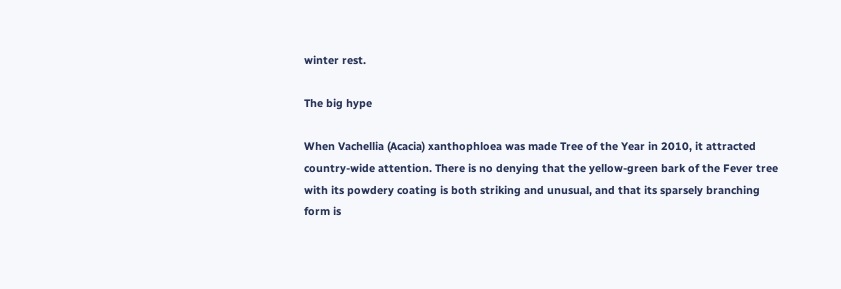winter rest.

The big hype

When Vachellia (Acacia) xanthophloea was made Tree of the Year in 2010, it attracted country-wide attention. There is no denying that the yellow-green bark of the Fever tree with its powdery coating is both striking and unusual, and that its sparsely branching form is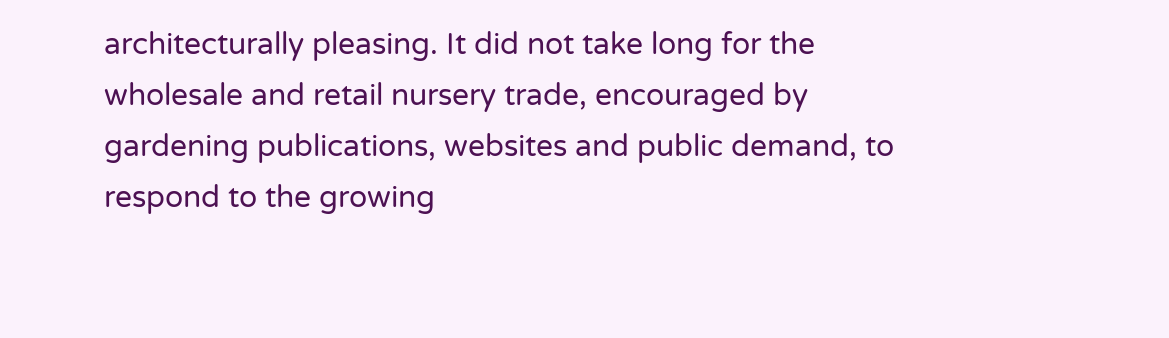architecturally pleasing. It did not take long for the wholesale and retail nursery trade, encouraged by gardening publications, websites and public demand, to respond to the growing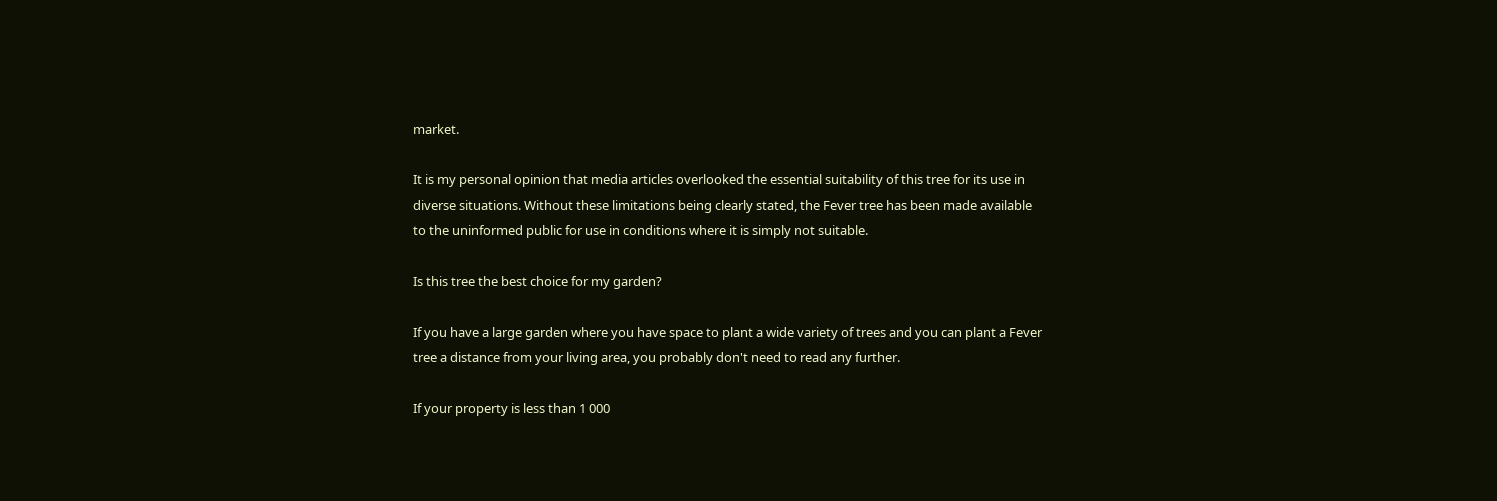market.

It is my personal opinion that media articles overlooked the essential suitability of this tree for its use in diverse situations. Without these limitations being clearly stated, the Fever tree has been made available to the uninformed public for use in conditions where it is simply not suitable.

Is this tree the best choice for my garden?

If you have a large garden where you have space to plant a wide variety of trees and you can plant a Fever tree a distance from your living area, you probably don't need to read any further.

If your property is less than 1 000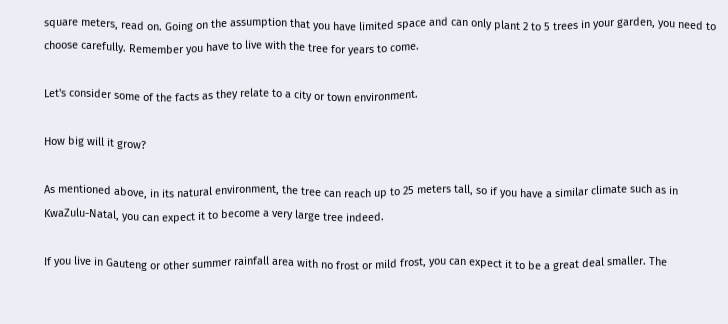square meters, read on. Going on the assumption that you have limited space and can only plant 2 to 5 trees in your garden, you need to choose carefully. Remember you have to live with the tree for years to come.

Let's consider some of the facts as they relate to a city or town environment.

How big will it grow?

As mentioned above, in its natural environment, the tree can reach up to 25 meters tall, so if you have a similar climate such as in KwaZulu-Natal, you can expect it to become a very large tree indeed.

If you live in Gauteng or other summer rainfall area with no frost or mild frost, you can expect it to be a great deal smaller. The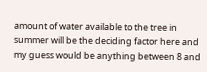amount of water available to the tree in summer will be the deciding factor here and my guess would be anything between 8 and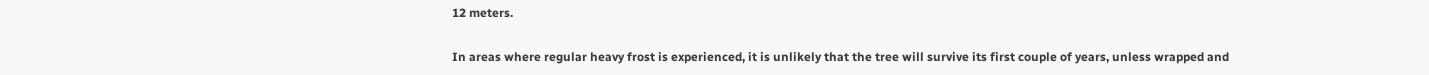12 meters.

In areas where regular heavy frost is experienced, it is unlikely that the tree will survive its first couple of years, unless wrapped and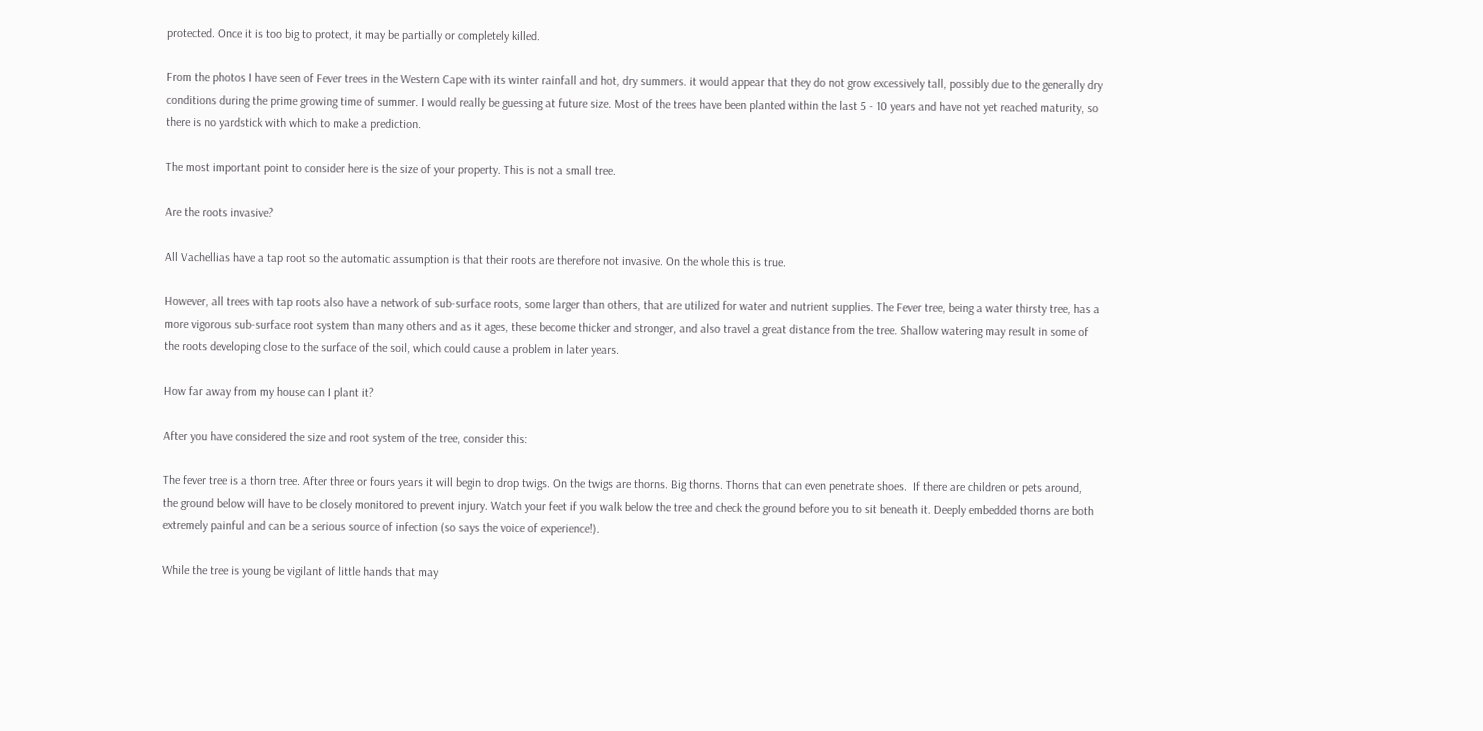protected. Once it is too big to protect, it may be partially or completely killed.

From the photos I have seen of Fever trees in the Western Cape with its winter rainfall and hot, dry summers. it would appear that they do not grow excessively tall, possibly due to the generally dry conditions during the prime growing time of summer. I would really be guessing at future size. Most of the trees have been planted within the last 5 - 10 years and have not yet reached maturity, so there is no yardstick with which to make a prediction.

The most important point to consider here is the size of your property. This is not a small tree.

Are the roots invasive?

All Vachellias have a tap root so the automatic assumption is that their roots are therefore not invasive. On the whole this is true.

However, all trees with tap roots also have a network of sub-surface roots, some larger than others, that are utilized for water and nutrient supplies. The Fever tree, being a water thirsty tree, has a more vigorous sub-surface root system than many others and as it ages, these become thicker and stronger, and also travel a great distance from the tree. Shallow watering may result in some of the roots developing close to the surface of the soil, which could cause a problem in later years.

How far away from my house can I plant it?

After you have considered the size and root system of the tree, consider this:

The fever tree is a thorn tree. After three or fours years it will begin to drop twigs. On the twigs are thorns. Big thorns. Thorns that can even penetrate shoes.  If there are children or pets around, the ground below will have to be closely monitored to prevent injury. Watch your feet if you walk below the tree and check the ground before you to sit beneath it. Deeply embedded thorns are both extremely painful and can be a serious source of infection (so says the voice of experience!).

While the tree is young be vigilant of little hands that may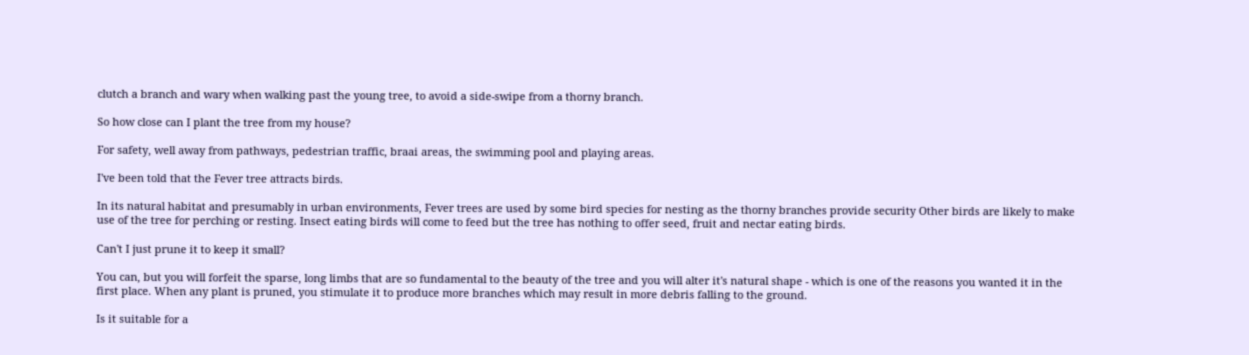clutch a branch and wary when walking past the young tree, to avoid a side-swipe from a thorny branch.

So how close can I plant the tree from my house?

For safety, well away from pathways, pedestrian traffic, braai areas, the swimming pool and playing areas.

I've been told that the Fever tree attracts birds.

In its natural habitat and presumably in urban environments, Fever trees are used by some bird species for nesting as the thorny branches provide security Other birds are likely to make use of the tree for perching or resting. Insect eating birds will come to feed but the tree has nothing to offer seed, fruit and nectar eating birds.

Can't I just prune it to keep it small?

You can, but you will forfeit the sparse, long limbs that are so fundamental to the beauty of the tree and you will alter it's natural shape - which is one of the reasons you wanted it in the first place. When any plant is pruned, you stimulate it to produce more branches which may result in more debris falling to the ground.

Is it suitable for a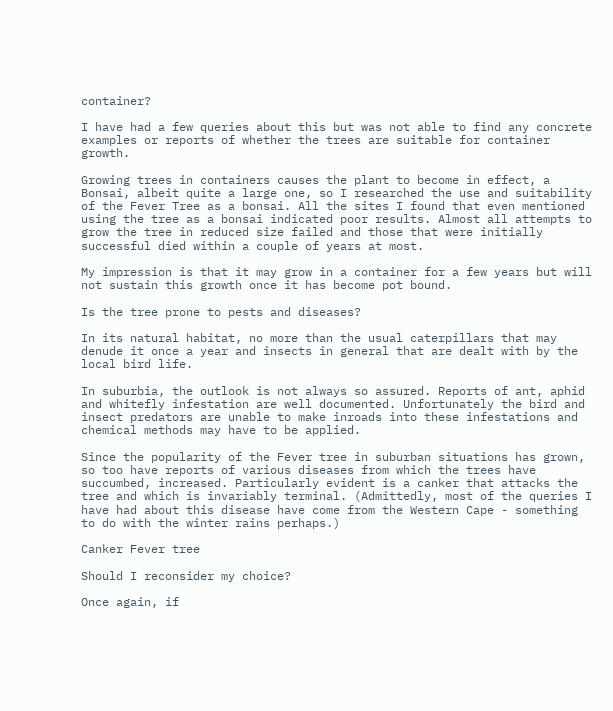container?

I have had a few queries about this but was not able to find any concrete examples or reports of whether the trees are suitable for container growth.

Growing trees in containers causes the plant to become in effect, a Bonsai, albeit quite a large one, so I researched the use and suitability of the Fever Tree as a bonsai. All the sites I found that even mentioned using the tree as a bonsai indicated poor results. Almost all attempts to grow the tree in reduced size failed and those that were initially successful died within a couple of years at most.

My impression is that it may grow in a container for a few years but will not sustain this growth once it has become pot bound.

Is the tree prone to pests and diseases?

In its natural habitat, no more than the usual caterpillars that may denude it once a year and insects in general that are dealt with by the local bird life.

In suburbia, the outlook is not always so assured. Reports of ant, aphid and whitefly infestation are well documented. Unfortunately the bird and insect predators are unable to make inroads into these infestations and chemical methods may have to be applied.

Since the popularity of the Fever tree in suburban situations has grown, so too have reports of various diseases from which the trees have succumbed, increased. Particularly evident is a canker that attacks the tree and which is invariably terminal. (Admittedly, most of the queries I have had about this disease have come from the Western Cape - something to do with the winter rains perhaps.)

Canker Fever tree

Should I reconsider my choice?

Once again, if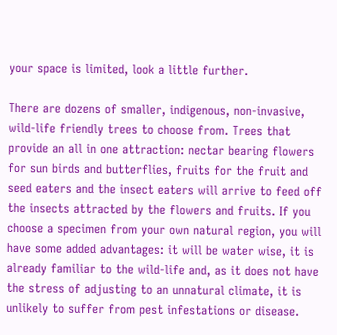your space is limited, look a little further.

There are dozens of smaller, indigenous, non-invasive, wild-life friendly trees to choose from. Trees that provide an all in one attraction: nectar bearing flowers for sun birds and butterflies, fruits for the fruit and seed eaters and the insect eaters will arrive to feed off the insects attracted by the flowers and fruits. If you choose a specimen from your own natural region, you will have some added advantages: it will be water wise, it is already familiar to the wild-life and, as it does not have the stress of adjusting to an unnatural climate, it is unlikely to suffer from pest infestations or disease.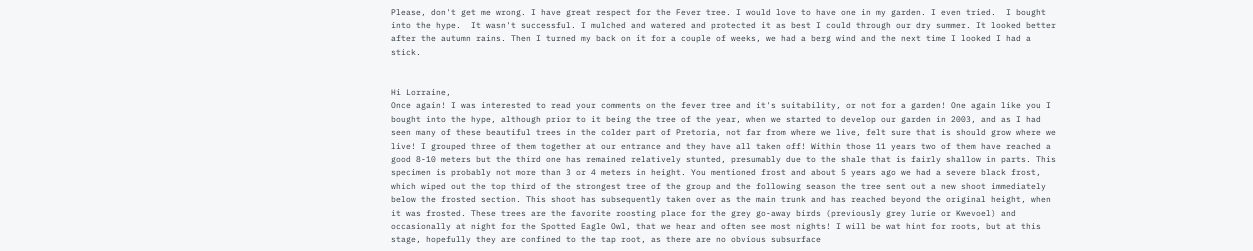Please, don't get me wrong. I have great respect for the Fever tree. I would love to have one in my garden. I even tried.  I bought into the hype.  It wasn't successful. I mulched and watered and protected it as best I could through our dry summer. It looked better after the autumn rains. Then I turned my back on it for a couple of weeks, we had a berg wind and the next time I looked I had a stick.


Hi Lorraine,
Once again! I was interested to read your comments on the fever tree and it's suitability, or not for a garden! One again like you I bought into the hype, although prior to it being the tree of the year, when we started to develop our garden in 2003, and as I had seen many of these beautiful trees in the colder part of Pretoria, not far from where we live, felt sure that is should grow where we live! I grouped three of them together at our entrance and they have all taken off! Within those 11 years two of them have reached a good 8-10 meters but the third one has remained relatively stunted, presumably due to the shale that is fairly shallow in parts. This specimen is probably not more than 3 or 4 meters in height. You mentioned frost and about 5 years ago we had a severe black frost, which wiped out the top third of the strongest tree of the group and the following season the tree sent out a new shoot immediately below the frosted section. This shoot has subsequently taken over as the main trunk and has reached beyond the original height, when it was frosted. These trees are the favorite roosting place for the grey go-away birds (previously grey lurie or Kwevoel) and occasionally at night for the Spotted Eagle Owl, that we hear and often see most nights! I will be wat hint for roots, but at this stage, hopefully they are confined to the tap root, as there are no obvious subsurface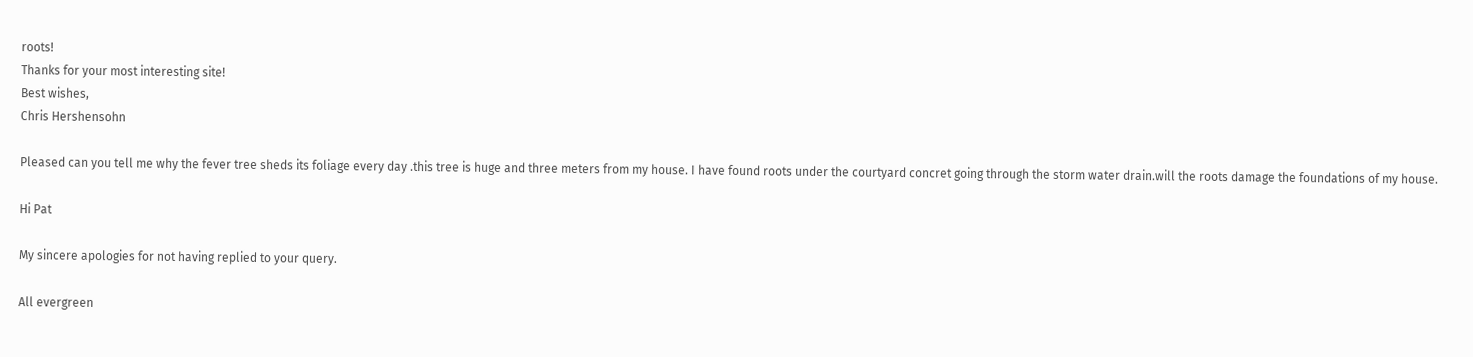roots!
Thanks for your most interesting site!
Best wishes,
Chris Hershensohn

Pleased can you tell me why the fever tree sheds its foliage every day .this tree is huge and three meters from my house. I have found roots under the courtyard concret going through the storm water drain.will the roots damage the foundations of my house.

Hi Pat

My sincere apologies for not having replied to your query.

All evergreen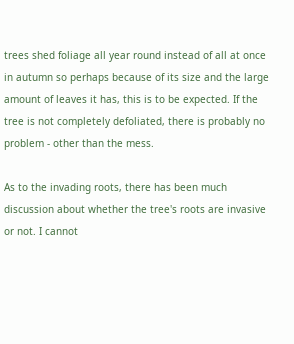trees shed foliage all year round instead of all at once in autumn so perhaps because of its size and the large amount of leaves it has, this is to be expected. If the tree is not completely defoliated, there is probably no problem - other than the mess.

As to the invading roots, there has been much discussion about whether the tree's roots are invasive or not. I cannot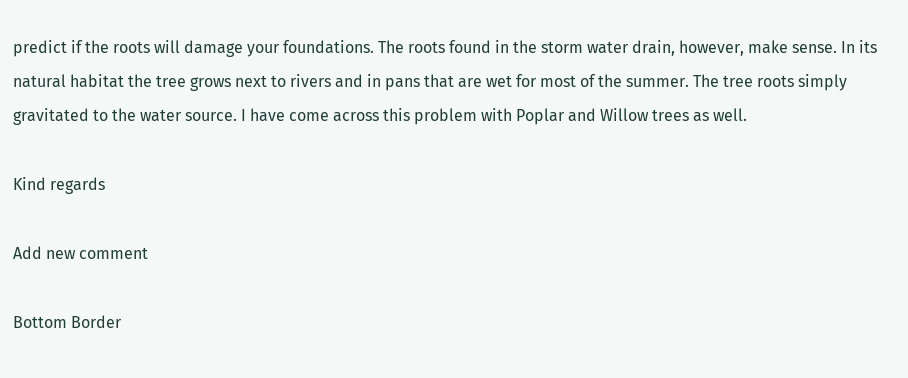predict if the roots will damage your foundations. The roots found in the storm water drain, however, make sense. In its natural habitat the tree grows next to rivers and in pans that are wet for most of the summer. The tree roots simply gravitated to the water source. I have come across this problem with Poplar and Willow trees as well.

Kind regards

Add new comment

Bottom Border